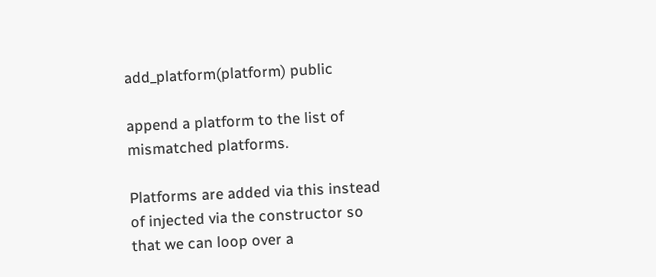add_platform(platform) public

append a platform to the list of mismatched platforms.

Platforms are added via this instead of injected via the constructor so that we can loop over a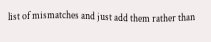list of mismatches and just add them rather than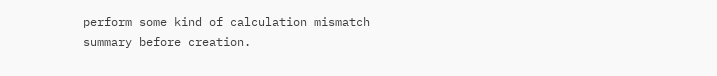perform some kind of calculation mismatch summary before creation.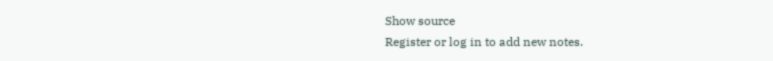Show source
Register or log in to add new notes.